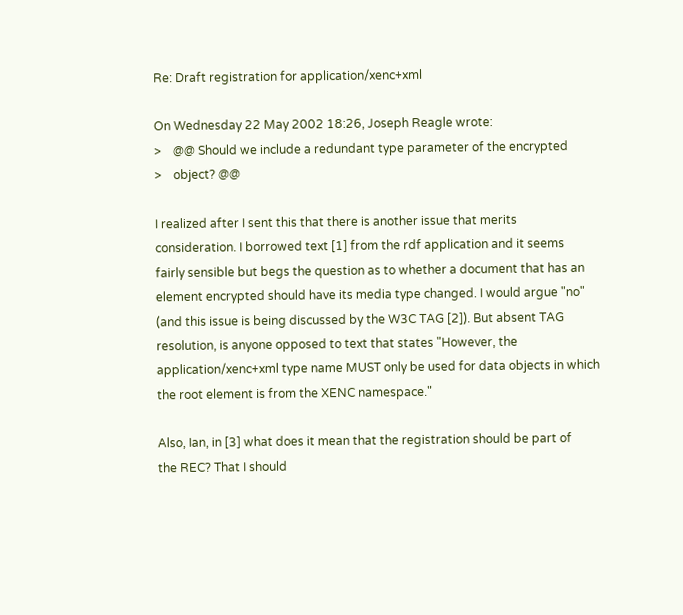Re: Draft registration for application/xenc+xml

On Wednesday 22 May 2002 18:26, Joseph Reagle wrote:
>    @@ Should we include a redundant type parameter of the encrypted
>    object? @@

I realized after I sent this that there is another issue that merits
consideration. I borrowed text [1] from the rdf application and it seems
fairly sensible but begs the question as to whether a document that has an
element encrypted should have its media type changed. I would argue "no"
(and this issue is being discussed by the W3C TAG [2]). But absent TAG
resolution, is anyone opposed to text that states "However, the
application/xenc+xml type name MUST only be used for data objects in which
the root element is from the XENC namespace."

Also, Ian, in [3] what does it mean that the registration should be part of
the REC? That I should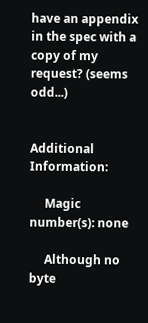have an appendix in the spec with a copy of my
request? (seems odd...)


Additional Information:

     Magic number(s): none

     Although no byte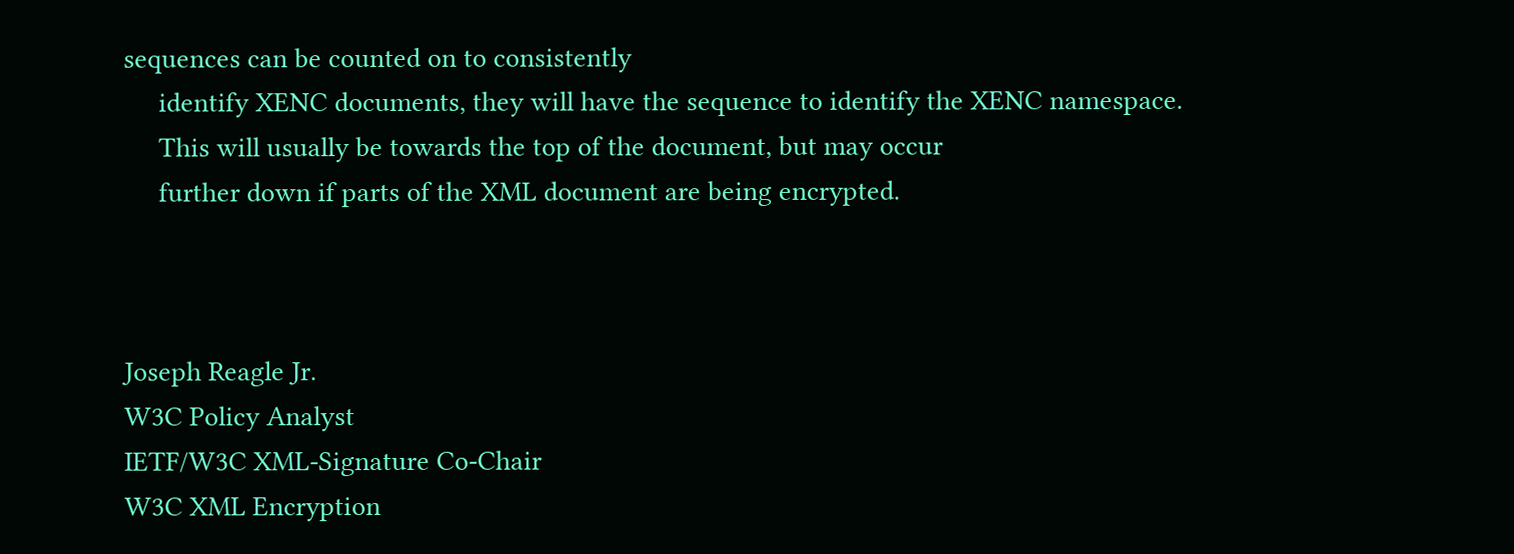sequences can be counted on to consistently
     identify XENC documents, they will have the sequence to identify the XENC namespace.
     This will usually be towards the top of the document, but may occur
     further down if parts of the XML document are being encrypted.



Joseph Reagle Jr.
W3C Policy Analyst
IETF/W3C XML-Signature Co-Chair
W3C XML Encryption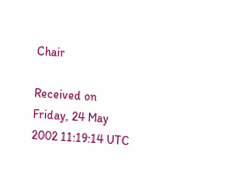Chair

Received on Friday, 24 May 2002 11:19:14 UTC